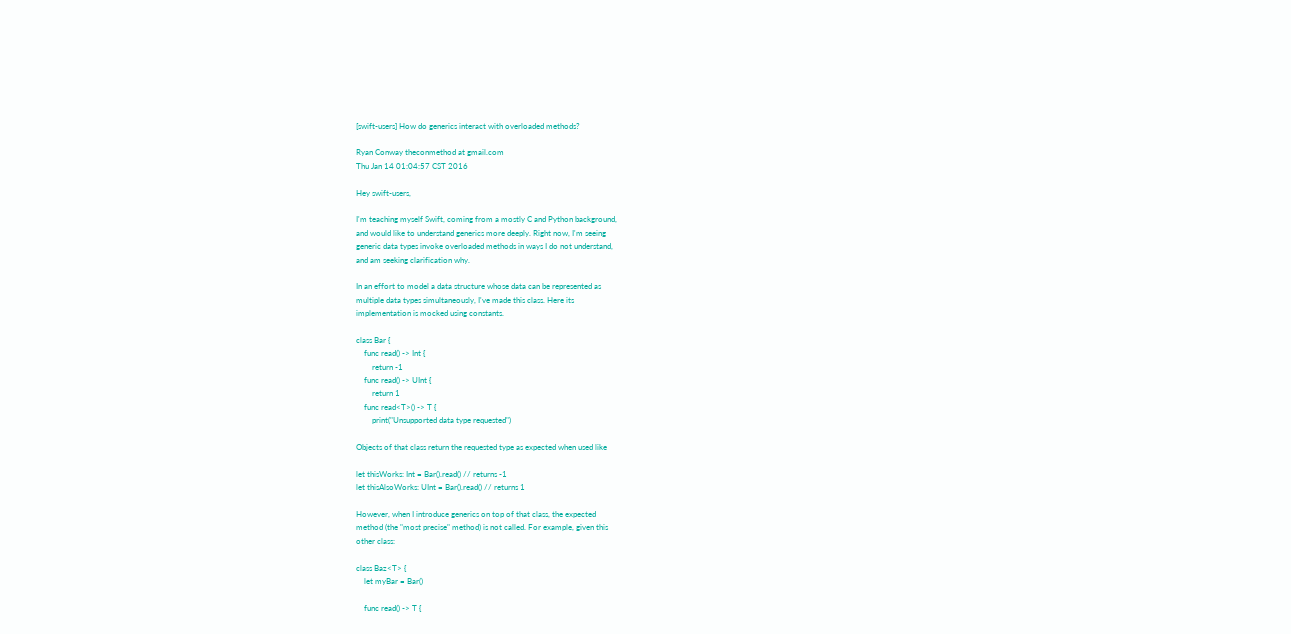[swift-users] How do generics interact with overloaded methods?

Ryan Conway theconmethod at gmail.com
Thu Jan 14 01:04:57 CST 2016

Hey swift-users,

I'm teaching myself Swift, coming from a mostly C and Python background,
and would like to understand generics more deeply. Right now, I'm seeing
generic data types invoke overloaded methods in ways I do not understand,
and am seeking clarification why.

In an effort to model a data structure whose data can be represented as
multiple data types simultaneously, I've made this class. Here its
implementation is mocked using constants.

class Bar {
    func read() -> Int {
        return -1
    func read() -> UInt {
        return 1
    func read<T>() -> T {
        print("Unsupported data type requested")

Objects of that class return the requested type as expected when used like

let thisWorks: Int = Bar().read() // returns -1
let thisAlsoWorks: UInt = Bar().read() // returns 1

However, when I introduce generics on top of that class, the expected
method (the "most precise" method) is not called. For example, given this
other class:

class Baz<T> {
    let myBar = Bar()

    func read() -> T {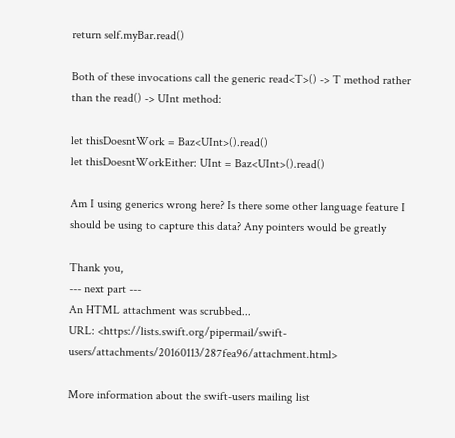return self.myBar.read()

Both of these invocations call the generic read<T>() -> T method rather
than the read() -> UInt method:

let thisDoesntWork = Baz<UInt>().read()
let thisDoesntWorkEither: UInt = Baz<UInt>().read()

Am I using generics wrong here? Is there some other language feature I
should be using to capture this data? Any pointers would be greatly

Thank you,
--- next part ---
An HTML attachment was scrubbed...
URL: <https://lists.swift.org/pipermail/swift-users/attachments/20160113/287fea96/attachment.html>

More information about the swift-users mailing list